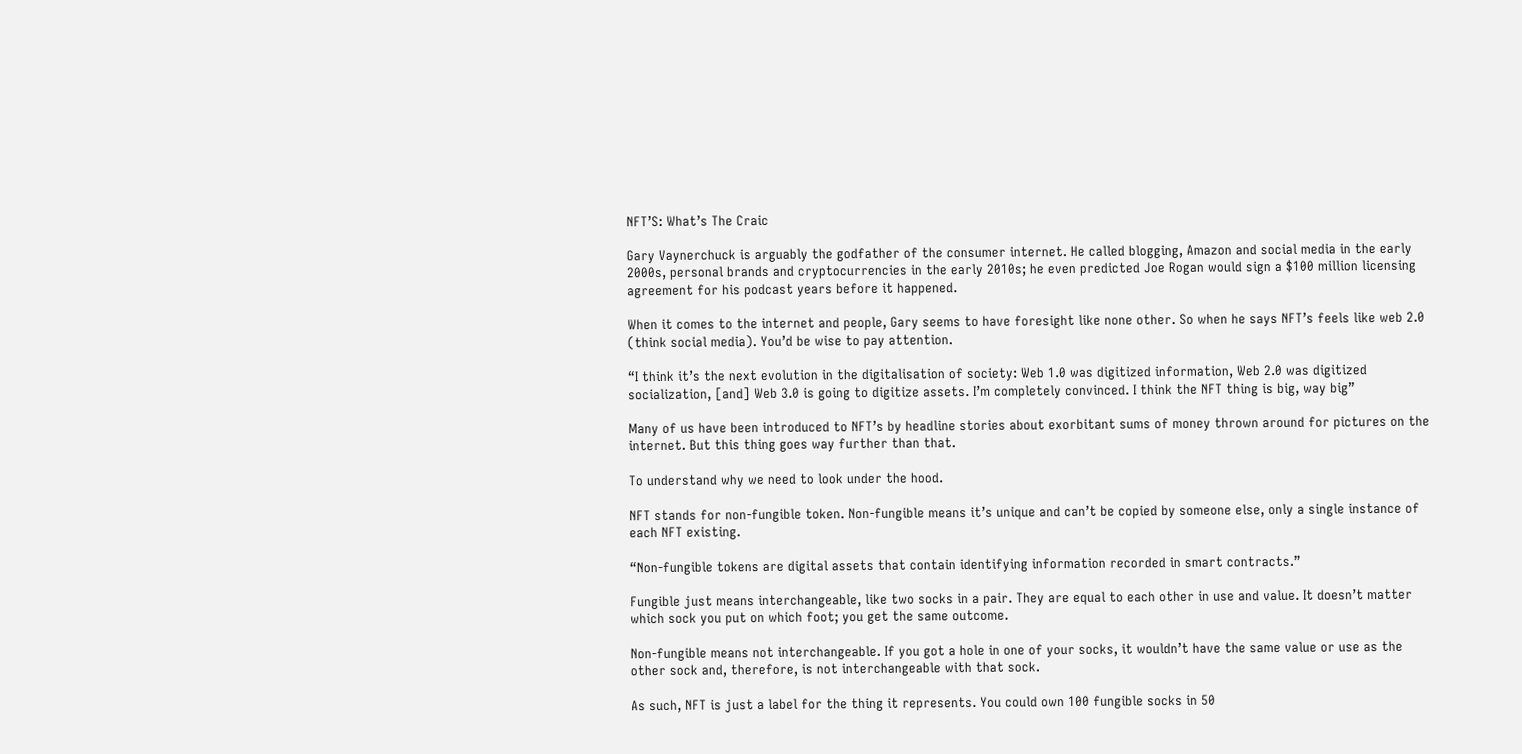NFT’S: What’s The Craic

Gary Vaynerchuck is arguably the godfather of the consumer internet. He called blogging, Amazon and social media in the early 2000s, personal brands and cryptocurrencies in the early 2010s; he even predicted Joe Rogan would sign a $100 million licensing agreement for his podcast years before it happened.

When it comes to the internet and people, Gary seems to have foresight like none other. So when he says NFT’s feels like web 2.0 (think social media). You’d be wise to pay attention.

“I think it’s the next evolution in the digitalisation of society: Web 1.0 was digitized information, Web 2.0 was digitized socialization, [and] Web 3.0 is going to digitize assets. I’m completely convinced. I think the NFT thing is big, way big”

Many of us have been introduced to NFT’s by headline stories about exorbitant sums of money thrown around for pictures on the internet. But this thing goes way further than that.

To understand why we need to look under the hood.

NFT stands for non-fungible token. Non-fungible means it’s unique and can’t be copied by someone else, only a single instance of each NFT existing.

“Non-fungible tokens are digital assets that contain identifying information recorded in smart contracts.”

Fungible just means interchangeable, like two socks in a pair. They are equal to each other in use and value. It doesn’t matter which sock you put on which foot; you get the same outcome.

Non-fungible means not interchangeable. If you got a hole in one of your socks, it wouldn’t have the same value or use as the other sock and, therefore, is not interchangeable with that sock.

As such, NFT is just a label for the thing it represents. You could own 100 fungible socks in 50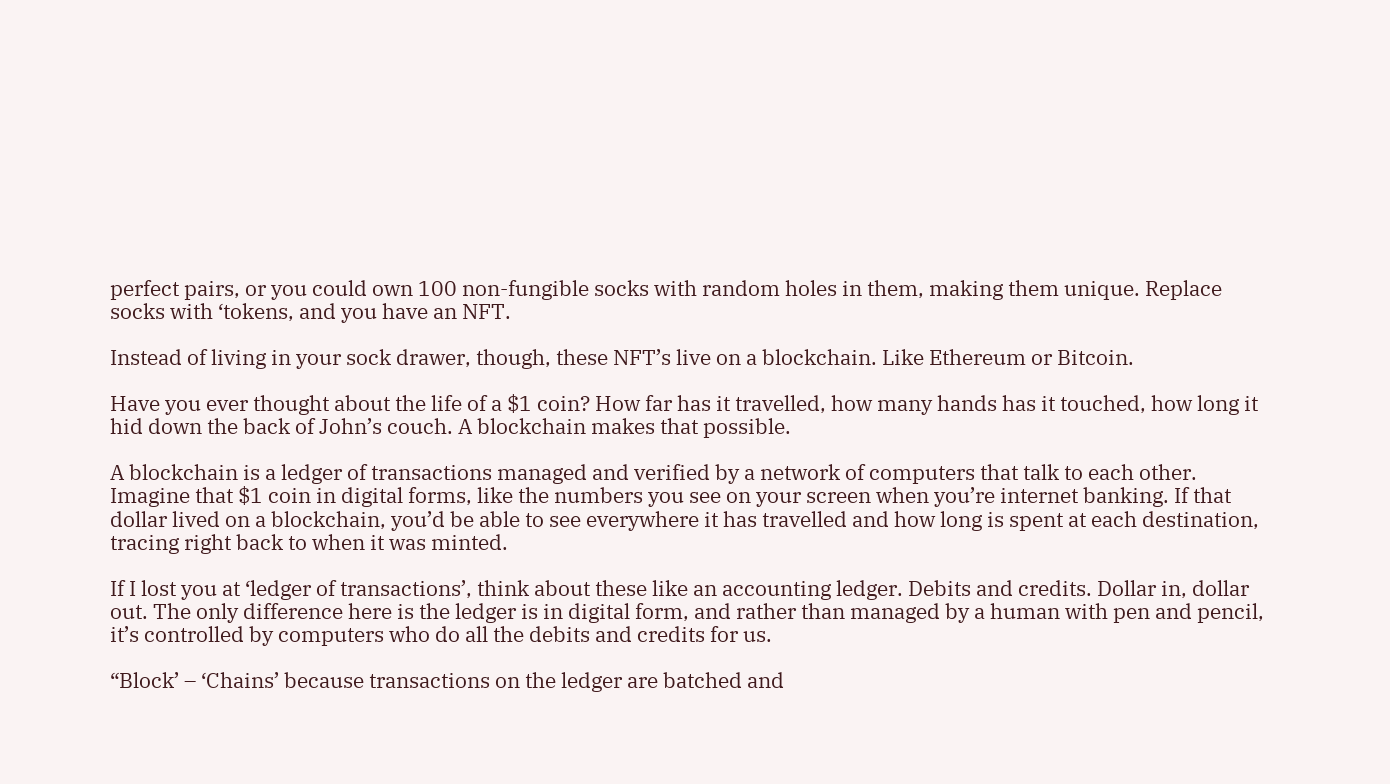perfect pairs, or you could own 100 non-fungible socks with random holes in them, making them unique. Replace socks with ‘tokens, and you have an NFT.

Instead of living in your sock drawer, though, these NFT’s live on a blockchain. Like Ethereum or Bitcoin.

Have you ever thought about the life of a $1 coin? How far has it travelled, how many hands has it touched, how long it hid down the back of John’s couch. A blockchain makes that possible.

A blockchain is a ledger of transactions managed and verified by a network of computers that talk to each other. Imagine that $1 coin in digital forms, like the numbers you see on your screen when you’re internet banking. If that dollar lived on a blockchain, you’d be able to see everywhere it has travelled and how long is spent at each destination, tracing right back to when it was minted.

If I lost you at ‘ledger of transactions’, think about these like an accounting ledger. Debits and credits. Dollar in, dollar out. The only difference here is the ledger is in digital form, and rather than managed by a human with pen and pencil, it’s controlled by computers who do all the debits and credits for us.

“Block’ – ‘Chains’ because transactions on the ledger are batched and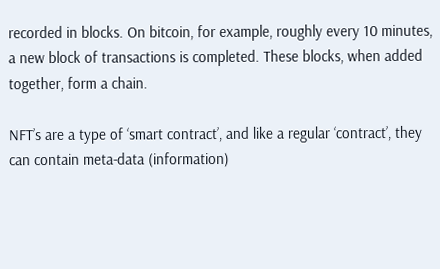recorded in blocks. On bitcoin, for example, roughly every 10 minutes, a new block of transactions is completed. These blocks, when added together, form a chain.

NFT’s are a type of ‘smart contract’, and like a regular ‘contract’, they can contain meta-data (information)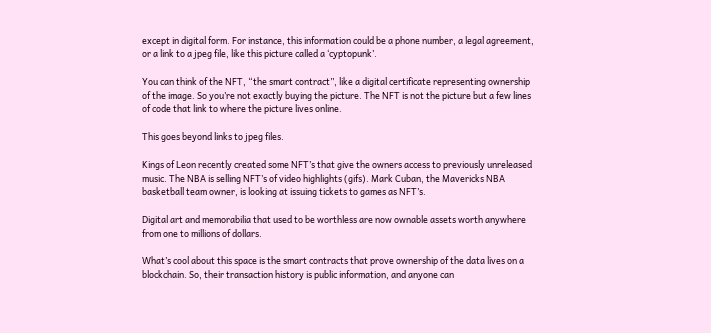except in digital form. For instance, this information could be a phone number, a legal agreement, or a link to a jpeg file, like this picture called a ‘cyptopunk’.

You can think of the NFT, “the smart contract”, like a digital certificate representing ownership of the image. So you’re not exactly buying the picture. The NFT is not the picture but a few lines of code that link to where the picture lives online.

This goes beyond links to jpeg files.

Kings of Leon recently created some NFT’s that give the owners access to previously unreleased music. The NBA is selling NFT’s of video highlights (gifs). Mark Cuban, the Mavericks NBA basketball team owner, is looking at issuing tickets to games as NFT’s.

Digital art and memorabilia that used to be worthless are now ownable assets worth anywhere from one to millions of dollars.

What’s cool about this space is the smart contracts that prove ownership of the data lives on a blockchain. So, their transaction history is public information, and anyone can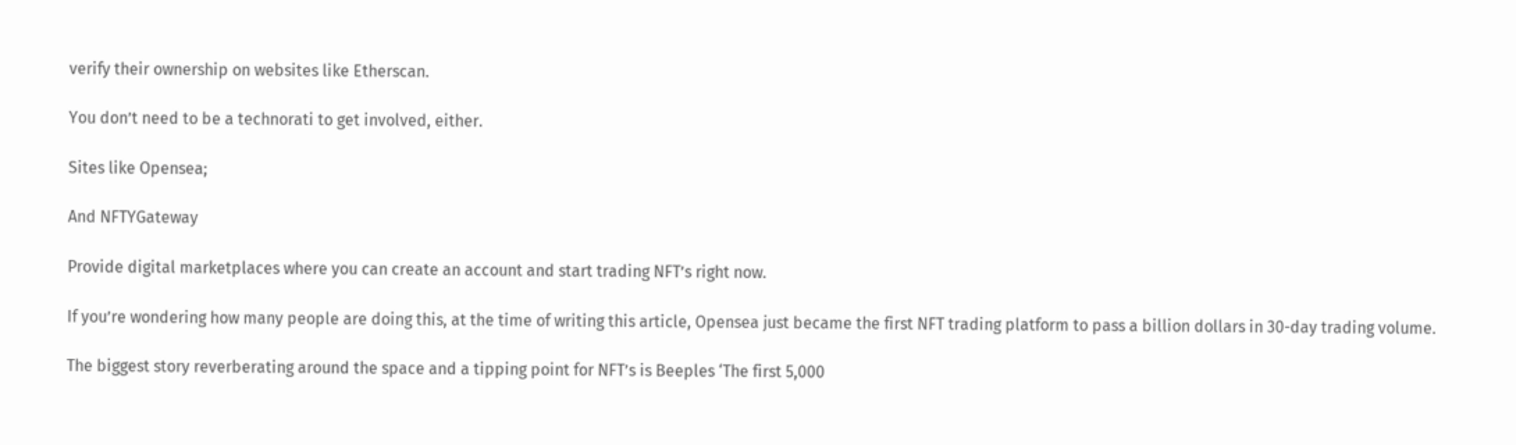verify their ownership on websites like Etherscan.

You don’t need to be a technorati to get involved, either.

Sites like Opensea;

And NFTYGateway

Provide digital marketplaces where you can create an account and start trading NFT’s right now.

If you’re wondering how many people are doing this, at the time of writing this article, Opensea just became the first NFT trading platform to pass a billion dollars in 30-day trading volume.

The biggest story reverberating around the space and a tipping point for NFT’s is Beeples ‘The first 5,000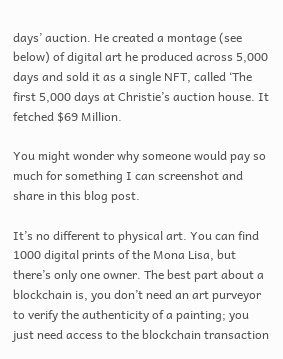days’ auction. He created a montage (see below) of digital art he produced across 5,000 days and sold it as a single NFT, called ‘The first 5,000 days at Christie’s auction house. It fetched $69 Million.

You might wonder why someone would pay so much for something I can screenshot and share in this blog post.

It’s no different to physical art. You can find 1000 digital prints of the Mona Lisa, but there’s only one owner. The best part about a blockchain is, you don’t need an art purveyor to verify the authenticity of a painting; you just need access to the blockchain transaction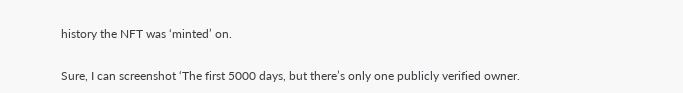history the NFT was ‘minted’ on.

Sure, I can screenshot ‘The first 5000 days, but there’s only one publicly verified owner.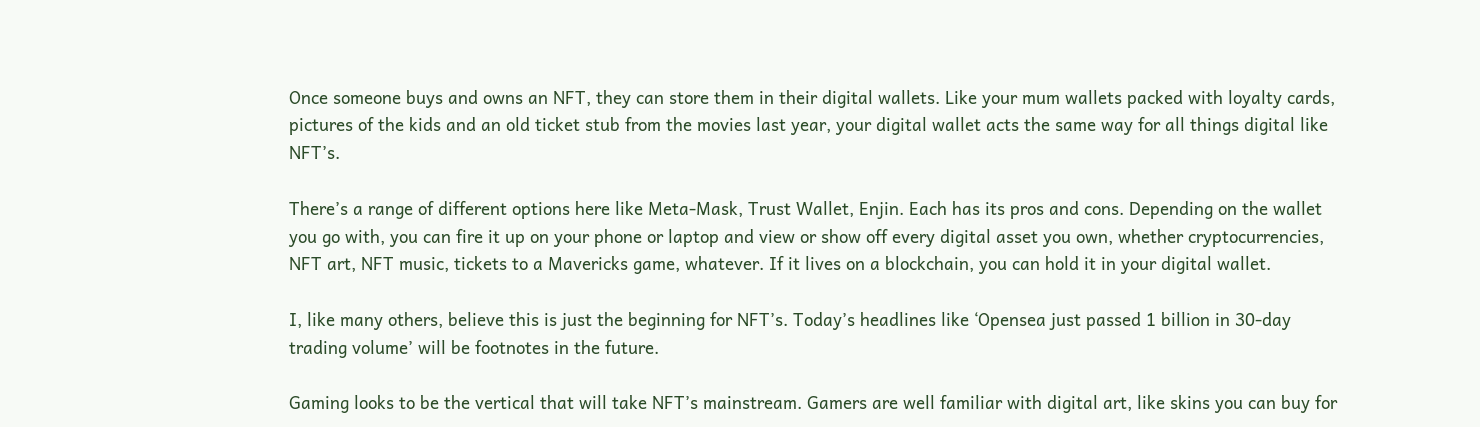Once someone buys and owns an NFT, they can store them in their digital wallets. Like your mum wallets packed with loyalty cards, pictures of the kids and an old ticket stub from the movies last year, your digital wallet acts the same way for all things digital like NFT’s.

There’s a range of different options here like Meta-Mask, Trust Wallet, Enjin. Each has its pros and cons. Depending on the wallet you go with, you can fire it up on your phone or laptop and view or show off every digital asset you own, whether cryptocurrencies, NFT art, NFT music, tickets to a Mavericks game, whatever. If it lives on a blockchain, you can hold it in your digital wallet.

I, like many others, believe this is just the beginning for NFT’s. Today’s headlines like ‘Opensea just passed 1 billion in 30-day trading volume’ will be footnotes in the future.

Gaming looks to be the vertical that will take NFT’s mainstream. Gamers are well familiar with digital art, like skins you can buy for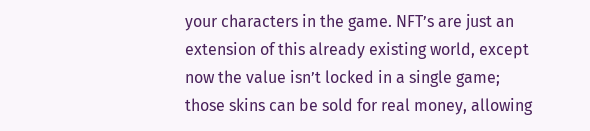your characters in the game. NFT’s are just an extension of this already existing world, except now the value isn’t locked in a single game; those skins can be sold for real money, allowing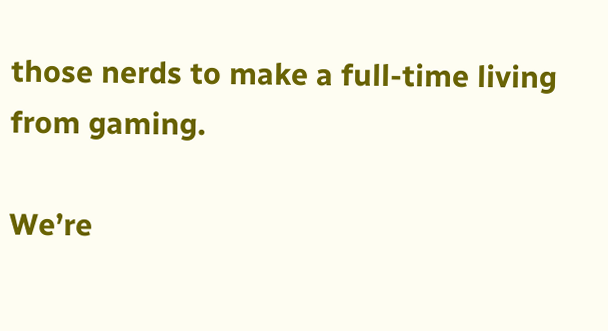those nerds to make a full-time living from gaming.

We’re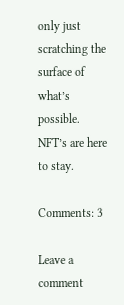only just scratching the surface of what’s possible. NFT’s are here to stay.

Comments: 3

Leave a comment